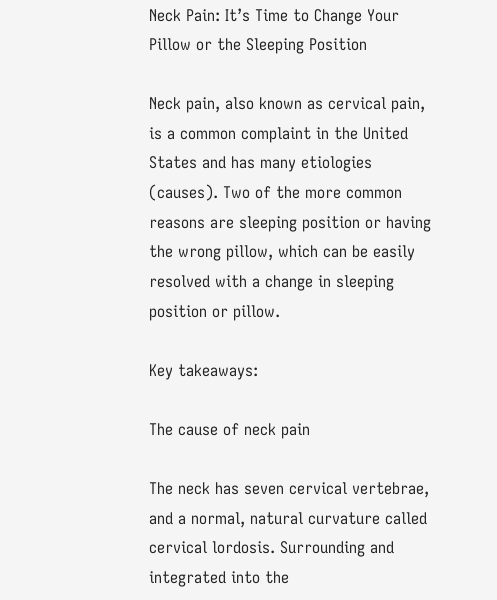Neck Pain: It’s Time to Change Your Pillow or the Sleeping Position

Neck pain, also known as cervical pain, is a common complaint in the United States and has many etiologies (causes). Two of the more common reasons are sleeping position or having the wrong pillow, which can be easily resolved with a change in sleeping position or pillow.

Key takeaways:

The cause of neck pain

The neck has seven cervical vertebrae, and a normal, natural curvature called cervical lordosis. Surrounding and integrated into the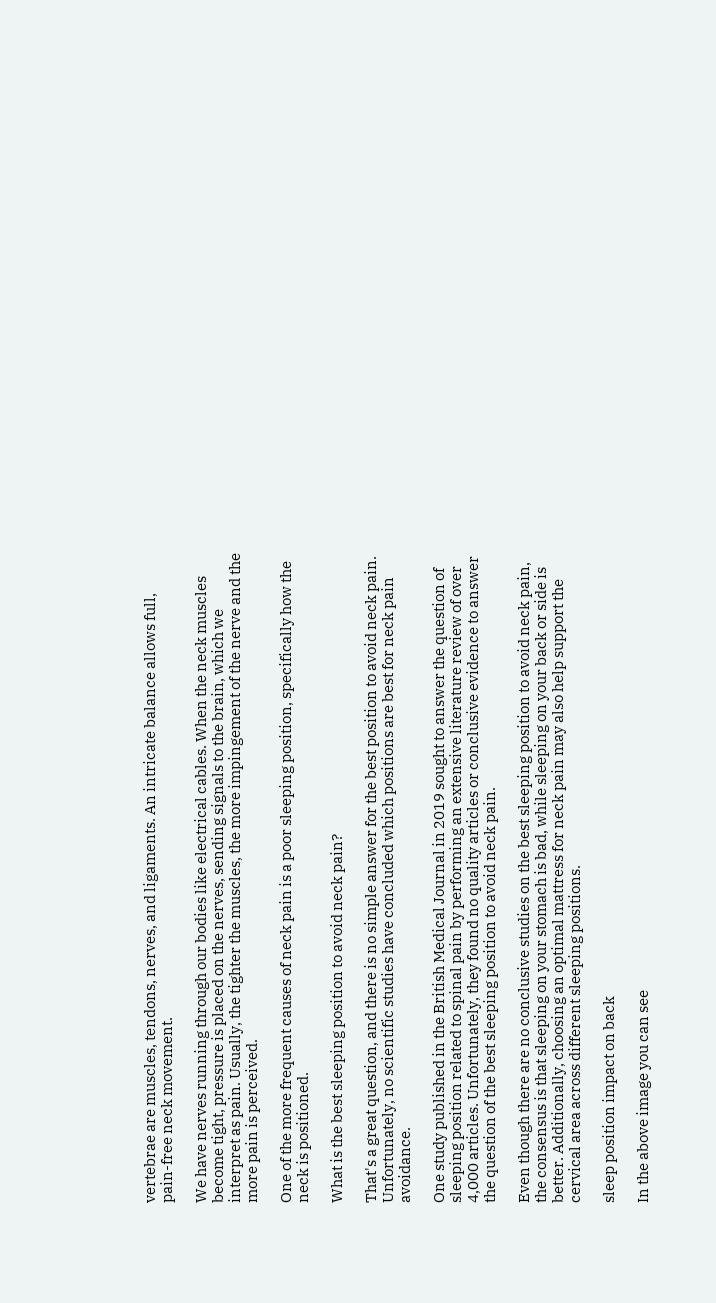vertebrae are muscles, tendons, nerves, and ligaments. An intricate balance allows full, pain-free neck movement.

We have nerves running through our bodies like electrical cables. When the neck muscles become tight, pressure is placed on the nerves, sending signals to the brain, which we interpret as pain. Usually, the tighter the muscles, the more impingement of the nerve and the more pain is perceived.

One of the more frequent causes of neck pain is a poor sleeping position, specifically how the neck is positioned.

What is the best sleeping position to avoid neck pain?

That's a great question, and there is no simple answer for the best position to avoid neck pain. Unfortunately, no scientific studies have concluded which positions are best for neck pain avoidance.

One study published in the British Medical Journal in 2019 sought to answer the question of sleeping position related to spinal pain by performing an extensive literature review of over 4,000 articles. Unfortunately, they found no quality articles or conclusive evidence to answer the question of the best sleeping position to avoid neck pain.

Even though there are no conclusive studies on the best sleeping position to avoid neck pain, the consensus is that sleeping on your stomach is bad, while sleeping on your back or side is better. Additionally, choosing an optimal mattress for neck pain may also help support the cervical area across different sleeping positions.

sleep position impact on back

In the above image you can see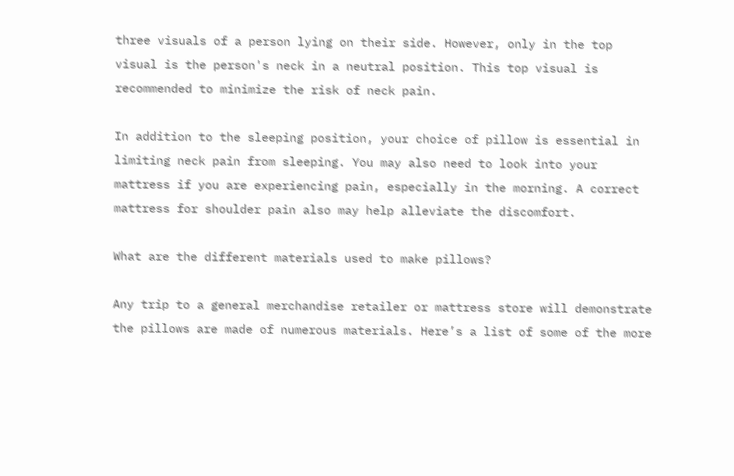three visuals of a person lying on their side. However, only in the top visual is the person's neck in a neutral position. This top visual is recommended to minimize the risk of neck pain.

In addition to the sleeping position, your choice of pillow is essential in limiting neck pain from sleeping. You may also need to look into your mattress if you are experiencing pain, especially in the morning. A correct mattress for shoulder pain also may help alleviate the discomfort.

What are the different materials used to make pillows?

Any trip to a general merchandise retailer or mattress store will demonstrate the pillows are made of numerous materials. Here’s a list of some of the more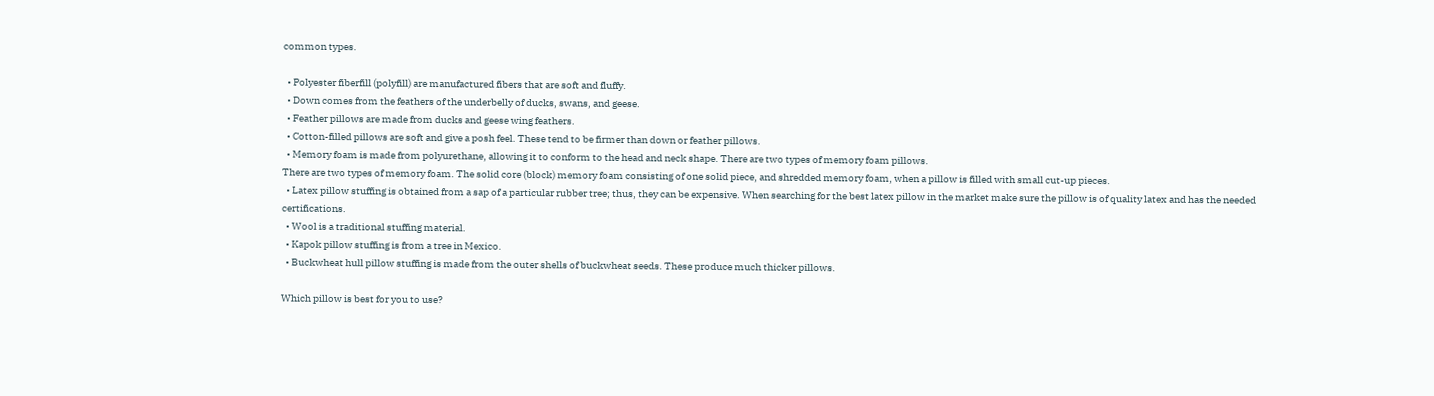common types.

  • Polyester fiberfill (polyfill) are manufactured fibers that are soft and fluffy.
  • Down comes from the feathers of the underbelly of ducks, swans, and geese.
  • Feather pillows are made from ducks and geese wing feathers.
  • Cotton-filled pillows are soft and give a posh feel. These tend to be firmer than down or feather pillows.
  • Memory foam is made from polyurethane, allowing it to conform to the head and neck shape. There are two types of memory foam pillows.
There are two types of memory foam. The solid core (block) memory foam consisting of one solid piece, and shredded memory foam, when a pillow is filled with small cut-up pieces.
  • Latex pillow stuffing is obtained from a sap of a particular rubber tree; thus, they can be expensive. When searching for the best latex pillow in the market make sure the pillow is of quality latex and has the needed certifications.
  • Wool is a traditional stuffing material.
  • Kapok pillow stuffing is from a tree in Mexico.
  • Buckwheat hull pillow stuffing is made from the outer shells of buckwheat seeds. These produce much thicker pillows.

Which pillow is best for you to use?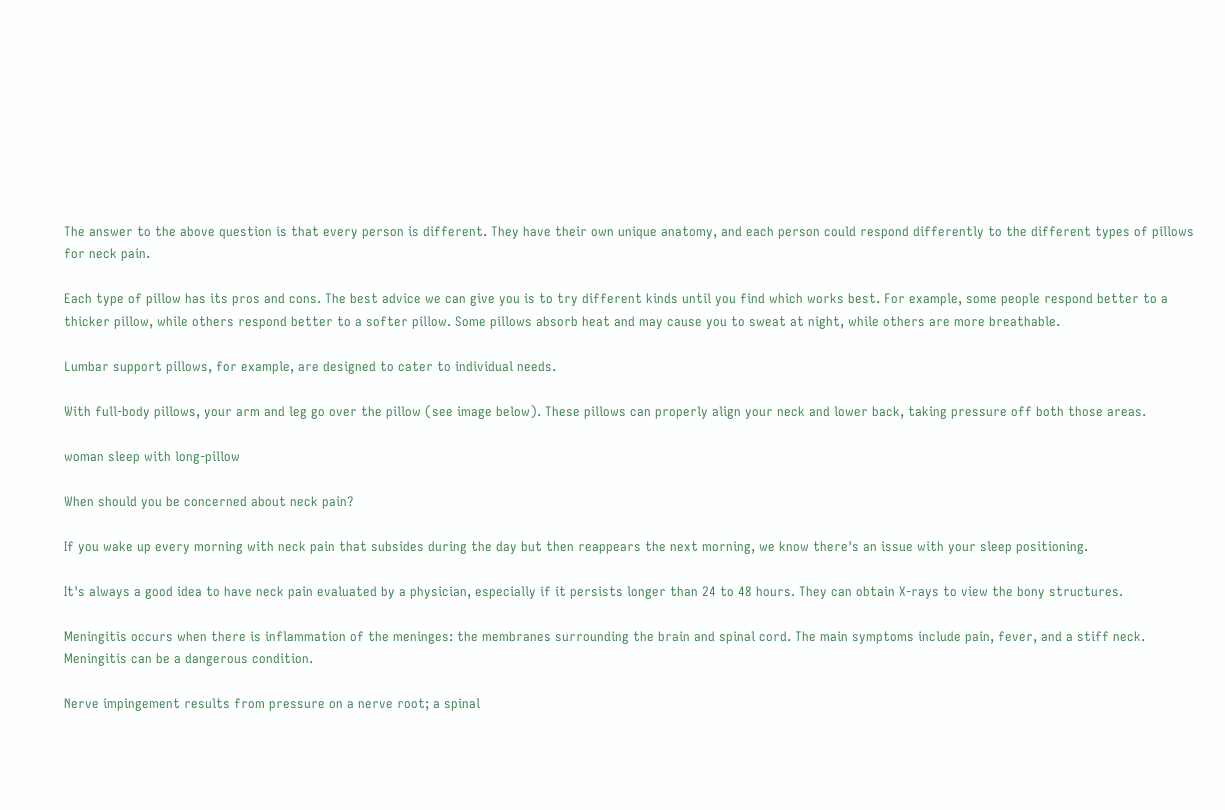The answer to the above question is that every person is different. They have their own unique anatomy, and each person could respond differently to the different types of pillows for neck pain.

Each type of pillow has its pros and cons. The best advice we can give you is to try different kinds until you find which works best. For example, some people respond better to a thicker pillow, while others respond better to a softer pillow. Some pillows absorb heat and may cause you to sweat at night, while others are more breathable.

Lumbar support pillows, for example, are designed to cater to individual needs.

With full-body pillows, your arm and leg go over the pillow (see image below). These pillows can properly align your neck and lower back, taking pressure off both those areas.

woman sleep with long-pillow

When should you be concerned about neck pain?

If you wake up every morning with neck pain that subsides during the day but then reappears the next morning, we know there's an issue with your sleep positioning.

It's always a good idea to have neck pain evaluated by a physician, especially if it persists longer than 24 to 48 hours. They can obtain X-rays to view the bony structures.

Meningitis occurs when there is inflammation of the meninges: the membranes surrounding the brain and spinal cord. The main symptoms include pain, fever, and a stiff neck. Meningitis can be a dangerous condition.

Nerve impingement results from pressure on a nerve root; a spinal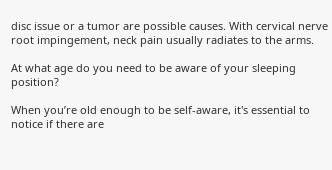disc issue or a tumor are possible causes. With cervical nerve root impingement, neck pain usually radiates to the arms.

At what age do you need to be aware of your sleeping position?

When you’re old enough to be self-aware, it's essential to notice if there are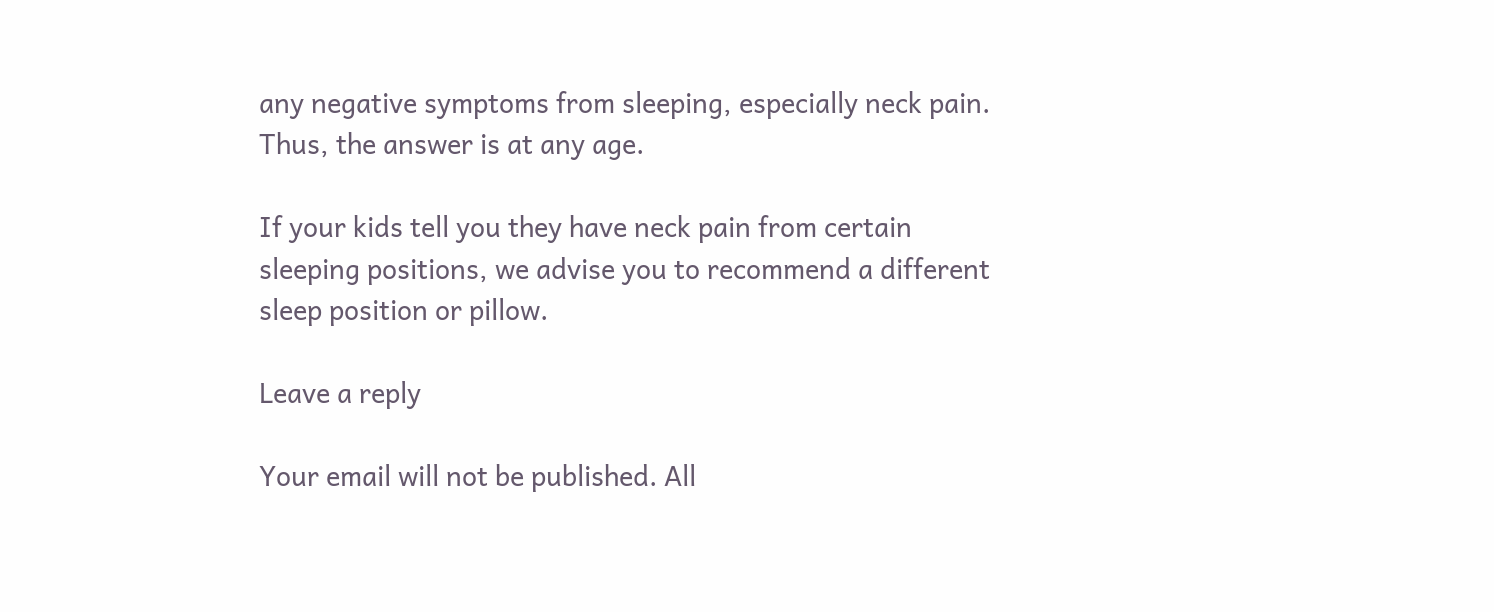any negative symptoms from sleeping, especially neck pain. Thus, the answer is at any age.

If your kids tell you they have neck pain from certain sleeping positions, we advise you to recommend a different sleep position or pillow.

Leave a reply

Your email will not be published. All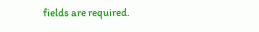fields are required.